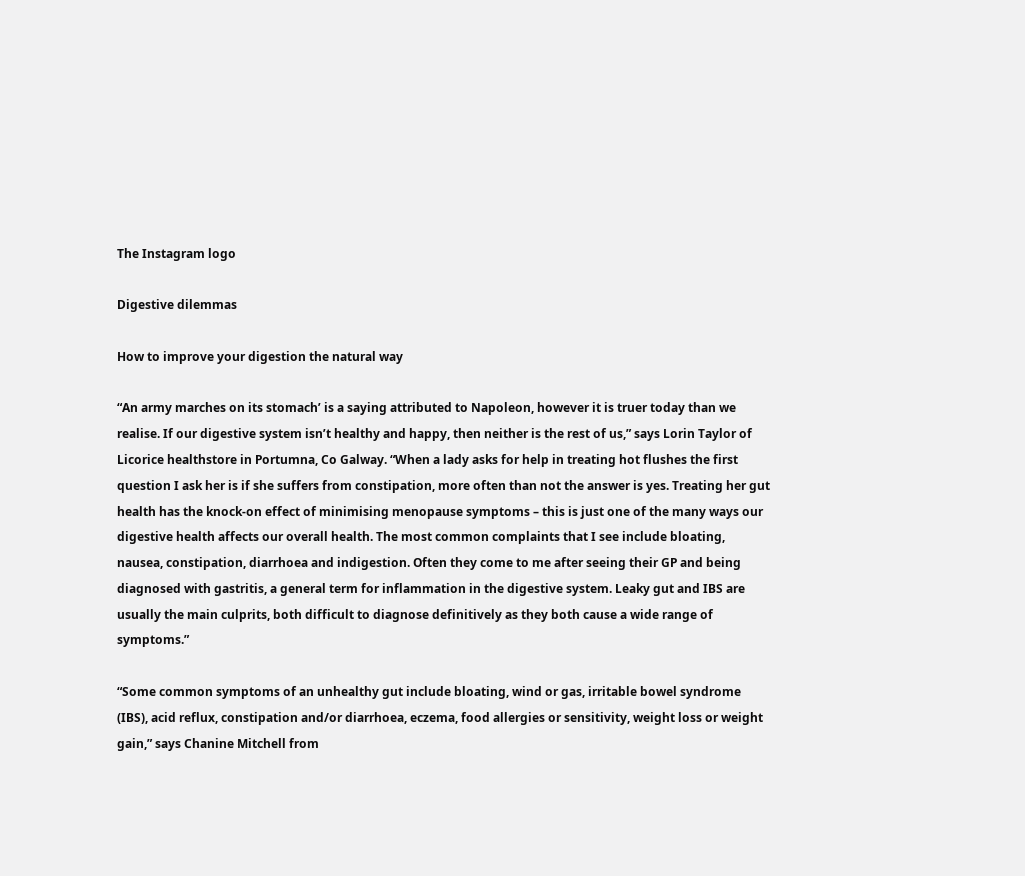The Instagram logo

Digestive dilemmas

How to improve your digestion the natural way

“An army marches on its stomach’ is a saying attributed to Napoleon, however it is truer today than we realise. If our digestive system isn’t healthy and happy, then neither is the rest of us,” says Lorin Taylor of Licorice healthstore in Portumna, Co Galway. “When a lady asks for help in treating hot flushes the first question I ask her is if she suffers from constipation, more often than not the answer is yes. Treating her gut health has the knock-on effect of minimising menopause symptoms – this is just one of the many ways our digestive health affects our overall health. The most common complaints that I see include bloating, nausea, constipation, diarrhoea and indigestion. Often they come to me after seeing their GP and being diagnosed with gastritis, a general term for inflammation in the digestive system. Leaky gut and IBS are usually the main culprits, both difficult to diagnose definitively as they both cause a wide range of symptoms.”

“Some common symptoms of an unhealthy gut include bloating, wind or gas, irritable bowel syndrome (IBS), acid reflux, constipation and/or diarrhoea, eczema, food allergies or sensitivity, weight loss or weight gain,” says Chanine Mitchell from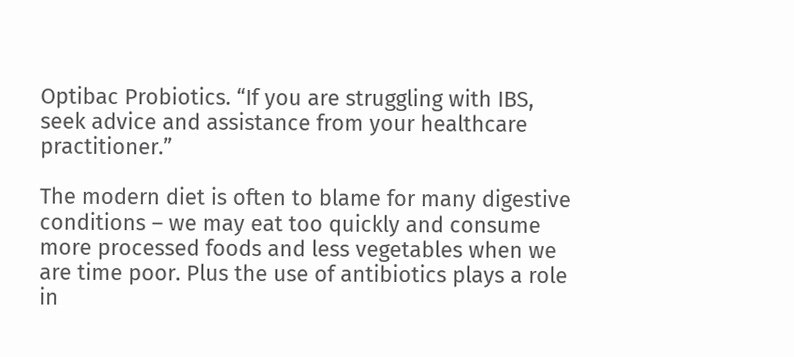Optibac Probiotics. “If you are struggling with IBS, seek advice and assistance from your healthcare practitioner.”

The modern diet is often to blame for many digestive conditions – we may eat too quickly and consume more processed foods and less vegetables when we are time poor. Plus the use of antibiotics plays a role in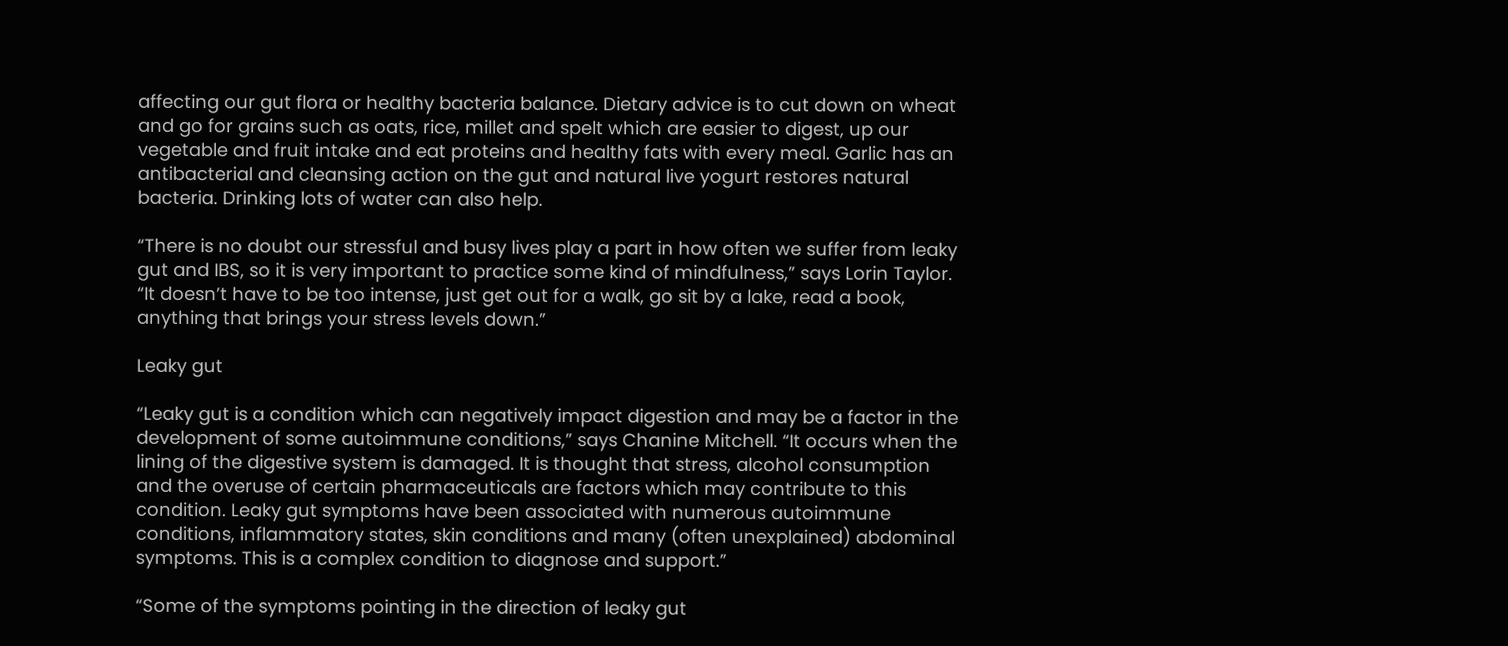affecting our gut flora or healthy bacteria balance. Dietary advice is to cut down on wheat and go for grains such as oats, rice, millet and spelt which are easier to digest, up our vegetable and fruit intake and eat proteins and healthy fats with every meal. Garlic has an antibacterial and cleansing action on the gut and natural live yogurt restores natural bacteria. Drinking lots of water can also help.

“There is no doubt our stressful and busy lives play a part in how often we suffer from leaky gut and IBS, so it is very important to practice some kind of mindfulness,” says Lorin Taylor. “It doesn’t have to be too intense, just get out for a walk, go sit by a lake, read a book, anything that brings your stress levels down.”

Leaky gut

“Leaky gut is a condition which can negatively impact digestion and may be a factor in the development of some autoimmune conditions,” says Chanine Mitchell. “It occurs when the lining of the digestive system is damaged. It is thought that stress, alcohol consumption and the overuse of certain pharmaceuticals are factors which may contribute to this condition. Leaky gut symptoms have been associated with numerous autoimmune conditions, inflammatory states, skin conditions and many (often unexplained) abdominal symptoms. This is a complex condition to diagnose and support.”

“Some of the symptoms pointing in the direction of leaky gut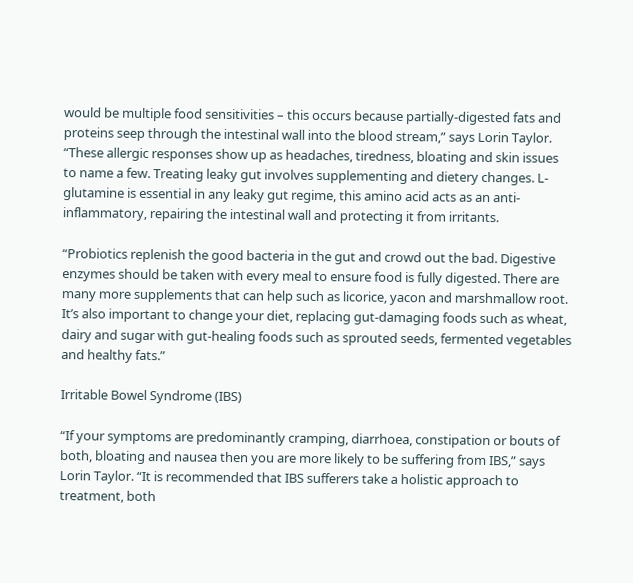would be multiple food sensitivities – this occurs because partially-digested fats and proteins seep through the intestinal wall into the blood stream,” says Lorin Taylor. “These allergic responses show up as headaches, tiredness, bloating and skin issues to name a few. Treating leaky gut involves supplementing and dietery changes. L-glutamine is essential in any leaky gut regime, this amino acid acts as an anti-inflammatory, repairing the intestinal wall and protecting it from irritants.

“Probiotics replenish the good bacteria in the gut and crowd out the bad. Digestive enzymes should be taken with every meal to ensure food is fully digested. There are many more supplements that can help such as licorice, yacon and marshmallow root. It’s also important to change your diet, replacing gut-damaging foods such as wheat, dairy and sugar with gut-healing foods such as sprouted seeds, fermented vegetables and healthy fats.”

Irritable Bowel Syndrome (IBS)

“If your symptoms are predominantly cramping, diarrhoea, constipation or bouts of both, bloating and nausea then you are more likely to be suffering from IBS,” says Lorin Taylor. “It is recommended that IBS sufferers take a holistic approach to treatment, both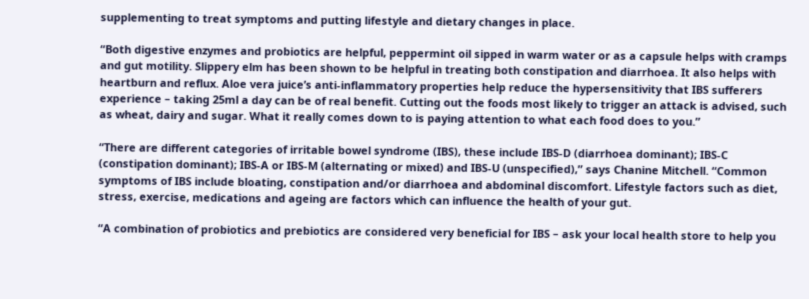supplementing to treat symptoms and putting lifestyle and dietary changes in place.

“Both digestive enzymes and probiotics are helpful, peppermint oil sipped in warm water or as a capsule helps with cramps and gut motility. Slippery elm has been shown to be helpful in treating both constipation and diarrhoea. It also helps with heartburn and reflux. Aloe vera juice’s anti-inflammatory properties help reduce the hypersensitivity that IBS sufferers experience – taking 25ml a day can be of real benefit. Cutting out the foods most likely to trigger an attack is advised, such as wheat, dairy and sugar. What it really comes down to is paying attention to what each food does to you.”

“There are different categories of irritable bowel syndrome (IBS), these include IBS-D (diarrhoea dominant); IBS-C (constipation dominant); IBS-A or IBS-M (alternating or mixed) and IBS-U (unspecified),” says Chanine Mitchell. “Common symptoms of IBS include bloating, constipation and/or diarrhoea and abdominal discomfort. Lifestyle factors such as diet, stress, exercise, medications and ageing are factors which can influence the health of your gut.

“A combination of probiotics and prebiotics are considered very beneficial for IBS – ask your local health store to help you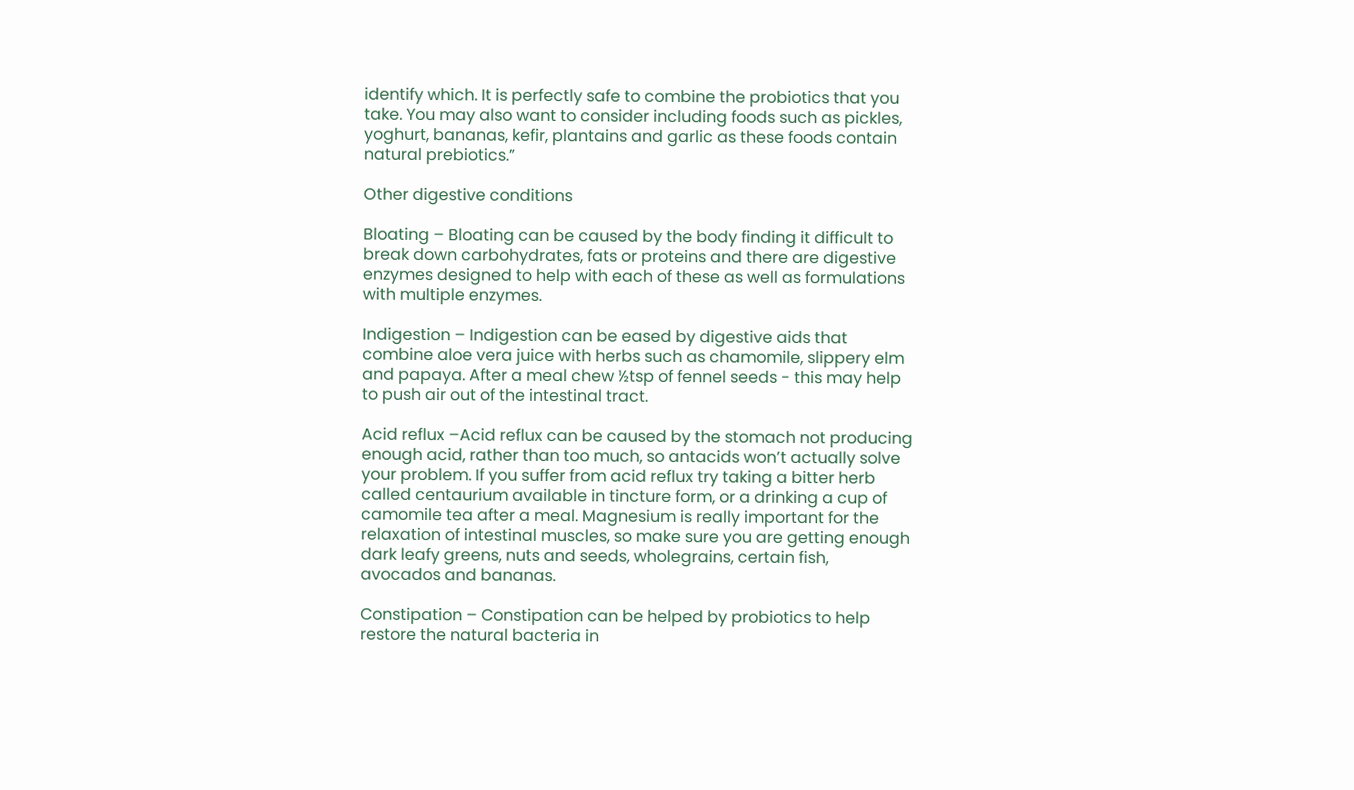identify which. It is perfectly safe to combine the probiotics that you take. You may also want to consider including foods such as pickles, yoghurt, bananas, kefir, plantains and garlic as these foods contain natural prebiotics.”

Other digestive conditions

Bloating – Bloating can be caused by the body finding it difficult to break down carbohydrates, fats or proteins and there are digestive enzymes designed to help with each of these as well as formulations with multiple enzymes.

Indigestion – Indigestion can be eased by digestive aids that combine aloe vera juice with herbs such as chamomile, slippery elm and papaya. After a meal chew ½tsp of fennel seeds - this may help to push air out of the intestinal tract.

Acid reflux –Acid reflux can be caused by the stomach not producing enough acid, rather than too much, so antacids won’t actually solve your problem. If you suffer from acid reflux try taking a bitter herb called centaurium available in tincture form, or a drinking a cup of camomile tea after a meal. Magnesium is really important for the relaxation of intestinal muscles, so make sure you are getting enough dark leafy greens, nuts and seeds, wholegrains, certain fish, avocados and bananas.

Constipation – Constipation can be helped by probiotics to help restore the natural bacteria in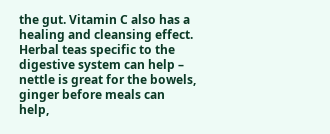the gut. Vitamin C also has a healing and cleansing effect. Herbal teas specific to the digestive system can help – nettle is great for the bowels, ginger before meals can help,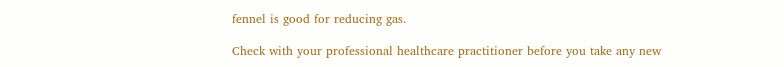fennel is good for reducing gas.

Check with your professional healthcare practitioner before you take any new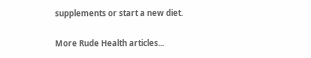supplements or start a new diet.

More Rude Health articles...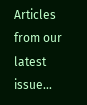Articles from our latest issue...